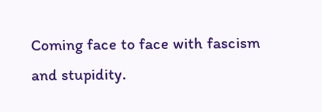Coming face to face with fascism and stupidity.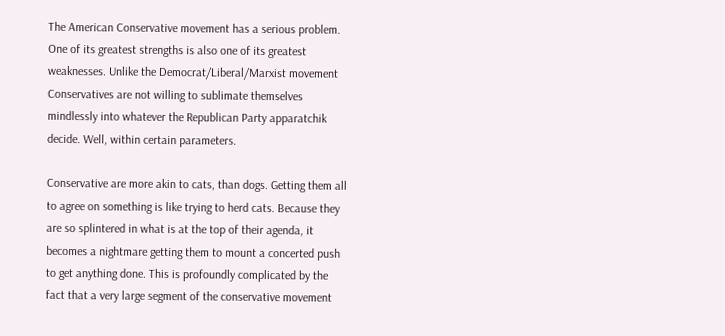The American Conservative movement has a serious problem. One of its greatest strengths is also one of its greatest weaknesses. Unlike the Democrat/Liberal/Marxist movement Conservatives are not willing to sublimate themselves mindlessly into whatever the Republican Party apparatchik decide. Well, within certain parameters.

Conservative are more akin to cats, than dogs. Getting them all to agree on something is like trying to herd cats. Because they are so splintered in what is at the top of their agenda, it becomes a nightmare getting them to mount a concerted push to get anything done. This is profoundly complicated by the fact that a very large segment of the conservative movement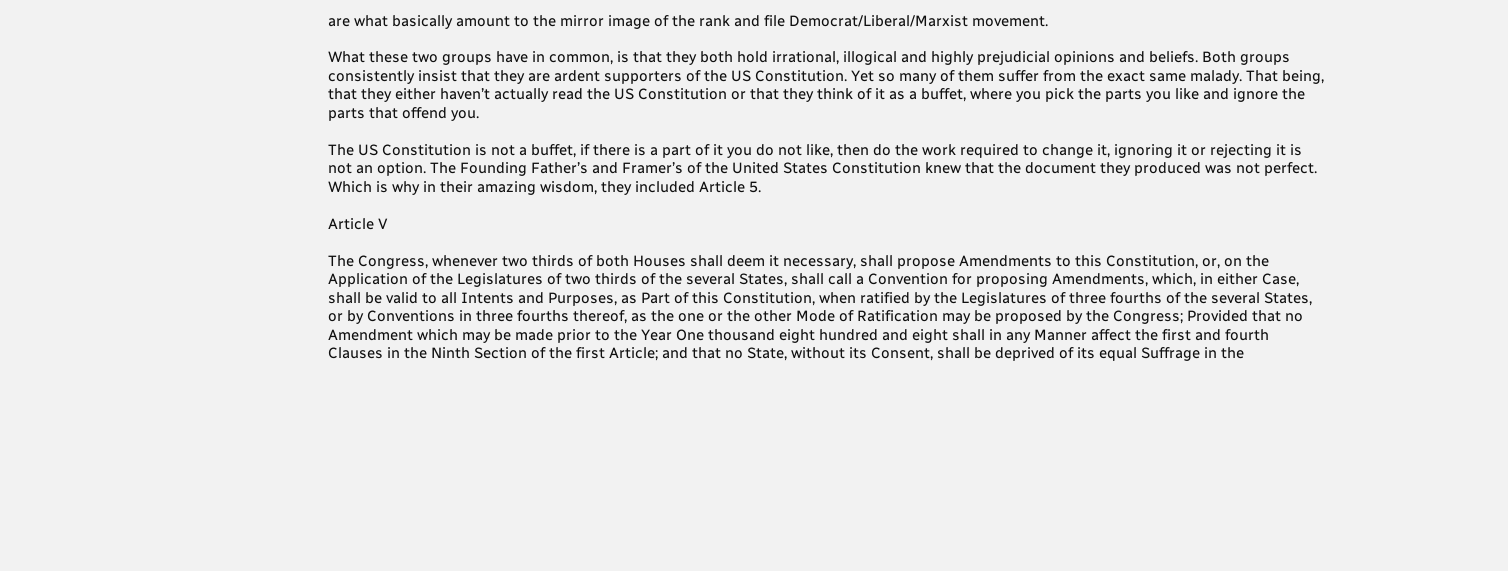are what basically amount to the mirror image of the rank and file Democrat/Liberal/Marxist movement.

What these two groups have in common, is that they both hold irrational, illogical and highly prejudicial opinions and beliefs. Both groups consistently insist that they are ardent supporters of the US Constitution. Yet so many of them suffer from the exact same malady. That being, that they either haven’t actually read the US Constitution or that they think of it as a buffet, where you pick the parts you like and ignore the parts that offend you.

The US Constitution is not a buffet, if there is a part of it you do not like, then do the work required to change it, ignoring it or rejecting it is not an option. The Founding Father’s and Framer’s of the United States Constitution knew that the document they produced was not perfect. Which is why in their amazing wisdom, they included Article 5.

Article V

The Congress, whenever two thirds of both Houses shall deem it necessary, shall propose Amendments to this Constitution, or, on the Application of the Legislatures of two thirds of the several States, shall call a Convention for proposing Amendments, which, in either Case, shall be valid to all Intents and Purposes, as Part of this Constitution, when ratified by the Legislatures of three fourths of the several States, or by Conventions in three fourths thereof, as the one or the other Mode of Ratification may be proposed by the Congress; Provided that no Amendment which may be made prior to the Year One thousand eight hundred and eight shall in any Manner affect the first and fourth Clauses in the Ninth Section of the first Article; and that no State, without its Consent, shall be deprived of its equal Suffrage in the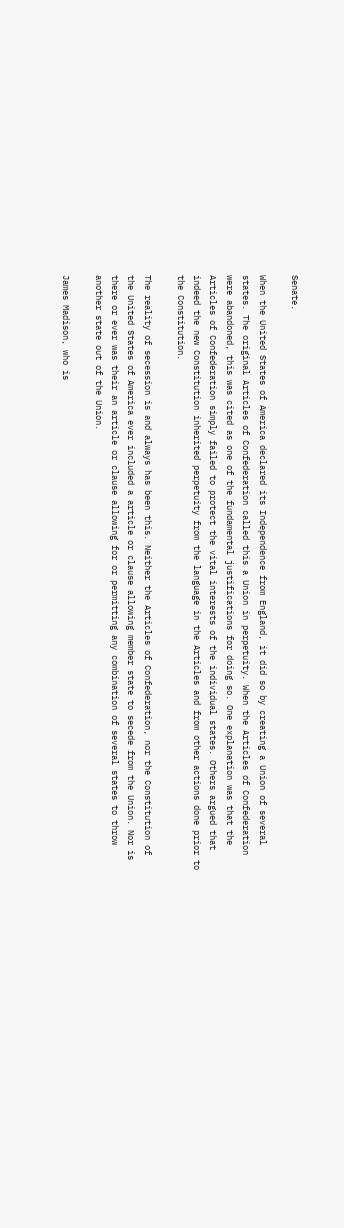Senate.

When the United States of America declared its Independence from England, it did so by creating a Union of several states. The original Articles of Confederation called this a Union in perpetuity. When the Articles of Confederation were abandoned, this was cited as one of the fundamental justifications for doing so. One explanation was that the Articles of Confederation simply failed to protect the vital interests of the individual states. Others argued that indeed the new Constitution inherited perpetuity from the language in the Articles and from other actions done prior to the Constitution.

The reality of secession is and always has been this. Neither the Articles of Confederation, nor the Constitution of the United States of America ever included a article or clause allowing member state to secede from the Union. Nor is there or ever was their an article or clause allowing for or permitting any combination of several states to throw another state out of the Union.

James Madison, who is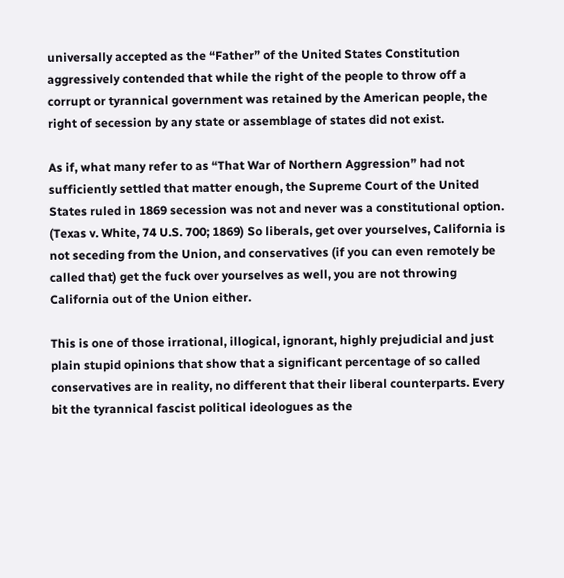universally accepted as the “Father” of the United States Constitution aggressively contended that while the right of the people to throw off a corrupt or tyrannical government was retained by the American people, the right of secession by any state or assemblage of states did not exist.

As if, what many refer to as “That War of Northern Aggression” had not sufficiently settled that matter enough, the Supreme Court of the United States ruled in 1869 secession was not and never was a constitutional option. (Texas v. White, 74 U.S. 700; 1869) So liberals, get over yourselves, California is not seceding from the Union, and conservatives (if you can even remotely be called that) get the fuck over yourselves as well, you are not throwing California out of the Union either.

This is one of those irrational, illogical, ignorant, highly prejudicial and just plain stupid opinions that show that a significant percentage of so called conservatives are in reality, no different that their liberal counterparts. Every bit the tyrannical fascist political ideologues as the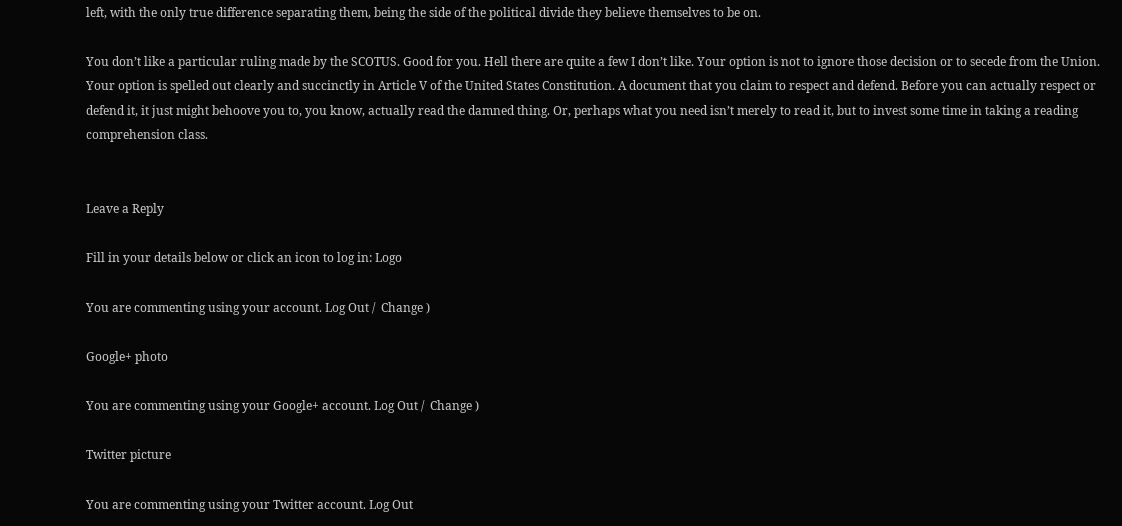left, with the only true difference separating them, being the side of the political divide they believe themselves to be on.

You don’t like a particular ruling made by the SCOTUS. Good for you. Hell there are quite a few I don’t like. Your option is not to ignore those decision or to secede from the Union. Your option is spelled out clearly and succinctly in Article V of the United States Constitution. A document that you claim to respect and defend. Before you can actually respect or defend it, it just might behoove you to, you know, actually read the damned thing. Or, perhaps what you need isn’t merely to read it, but to invest some time in taking a reading comprehension class.


Leave a Reply

Fill in your details below or click an icon to log in: Logo

You are commenting using your account. Log Out /  Change )

Google+ photo

You are commenting using your Google+ account. Log Out /  Change )

Twitter picture

You are commenting using your Twitter account. Log Out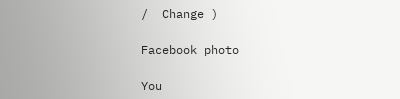/  Change )

Facebook photo

You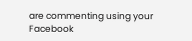are commenting using your Facebook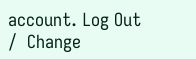account. Log Out /  Change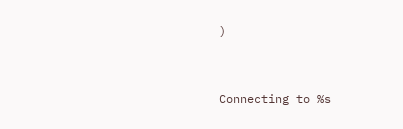)


Connecting to %s